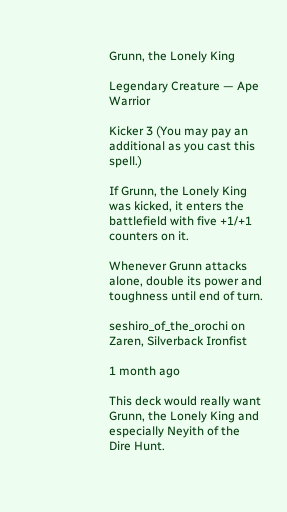Grunn, the Lonely King

Legendary Creature — Ape Warrior

Kicker 3 (You may pay an additional as you cast this spell.)

If Grunn, the Lonely King was kicked, it enters the battlefield with five +1/+1 counters on it.

Whenever Grunn attacks alone, double its power and toughness until end of turn.

seshiro_of_the_orochi on Zaren, Silverback Ironfist

1 month ago

This deck would really want Grunn, the Lonely King and especially Neyith of the Dire Hunt.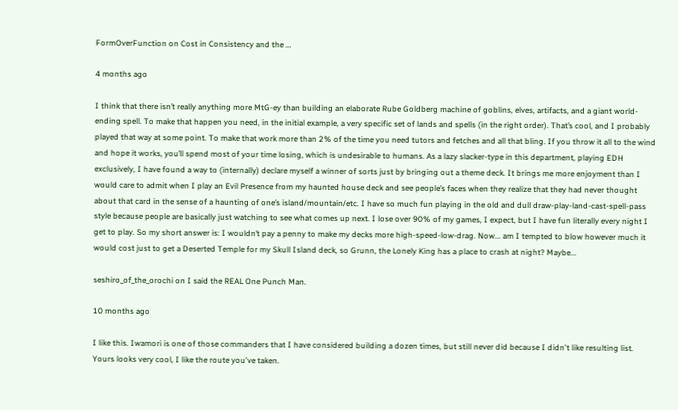FormOverFunction on Cost in Consistency and the …

4 months ago

I think that there isn’t really anything more MtG-ey than building an elaborate Rube Goldberg machine of goblins, elves, artifacts, and a giant world-ending spell. To make that happen you need, in the initial example, a very specific set of lands and spells (in the right order). That’s cool, and I probably played that way at some point. To make that work more than 2% of the time you need tutors and fetches and all that bling. If you throw it all to the wind and hope it works, you’ll spend most of your time losing, which is undesirable to humans. As a lazy slacker-type in this department, playing EDH exclusively, I have found a way to (internally) declare myself a winner of sorts just by bringing out a theme deck. It brings me more enjoyment than I would care to admit when I play an Evil Presence from my haunted house deck and see people’s faces when they realize that they had never thought about that card in the sense of a haunting of one’s island/mountain/etc. I have so much fun playing in the old and dull draw-play-land-cast-spell-pass style because people are basically just watching to see what comes up next. I lose over 90% of my games, I expect, but I have fun literally every night I get to play. So my short answer is: I wouldn’t pay a penny to make my decks more high-speed-low-drag. Now... am I tempted to blow however much it would cost just to get a Deserted Temple for my Skull Island deck, so Grunn, the Lonely King has a place to crash at night? Maybe...

seshiro_of_the_orochi on I said the REAL One Punch Man.

10 months ago

I like this. Iwamori is one of those commanders that I have considered building a dozen times, but still never did because I didn't like resulting list. Yours looks very cool, I like the route you've taken.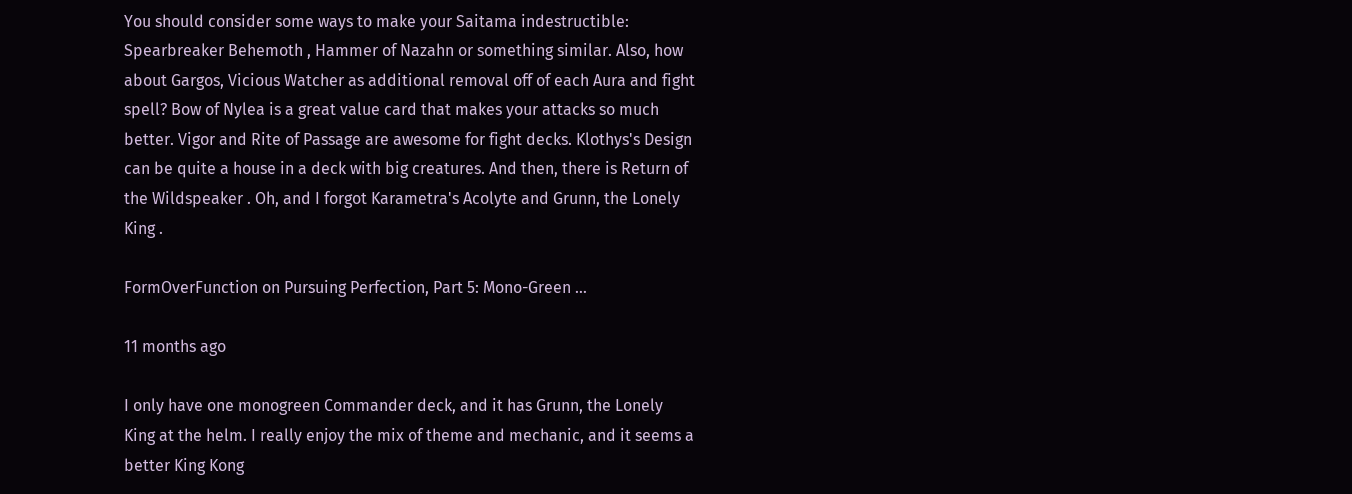You should consider some ways to make your Saitama indestructible: Spearbreaker Behemoth , Hammer of Nazahn or something similar. Also, how about Gargos, Vicious Watcher as additional removal off of each Aura and fight spell? Bow of Nylea is a great value card that makes your attacks so much better. Vigor and Rite of Passage are awesome for fight decks. Klothys's Design can be quite a house in a deck with big creatures. And then, there is Return of the Wildspeaker . Oh, and I forgot Karametra's Acolyte and Grunn, the Lonely King .

FormOverFunction on Pursuing Perfection, Part 5: Mono-Green …

11 months ago

I only have one monogreen Commander deck, and it has Grunn, the Lonely King at the helm. I really enjoy the mix of theme and mechanic, and it seems a better King Kong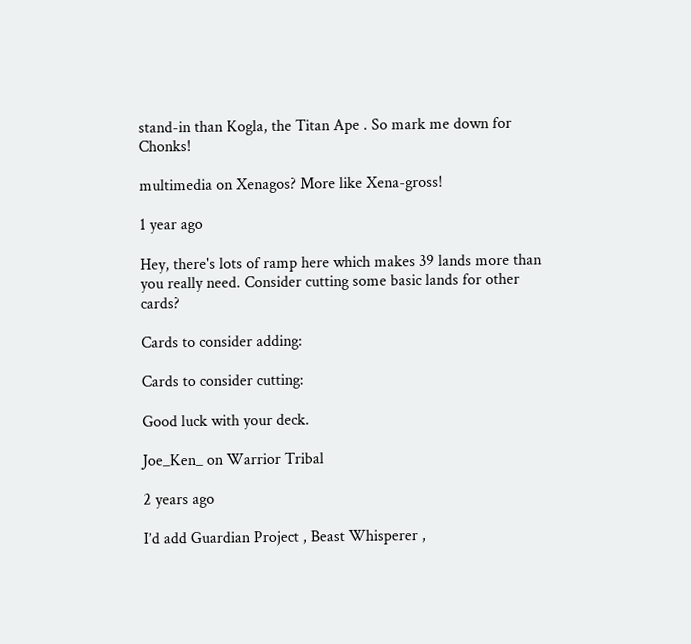stand-in than Kogla, the Titan Ape . So mark me down for Chonks!

multimedia on Xenagos? More like Xena-gross!

1 year ago

Hey, there's lots of ramp here which makes 39 lands more than you really need. Consider cutting some basic lands for other cards?

Cards to consider adding:

Cards to consider cutting:

Good luck with your deck.

Joe_Ken_ on Warrior Tribal

2 years ago

I’d add Guardian Project , Beast Whisperer ,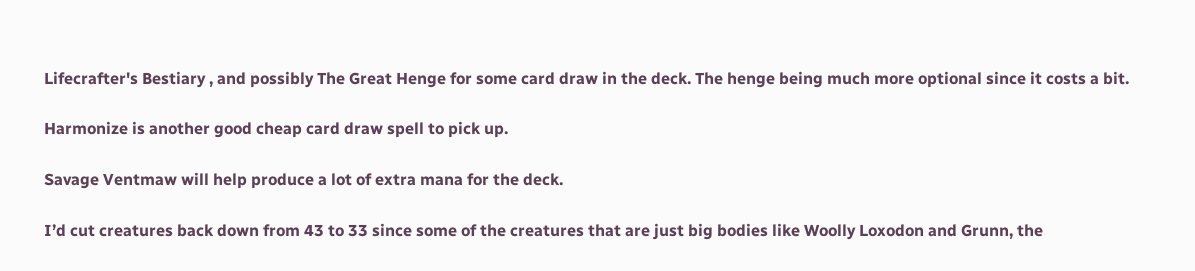Lifecrafter's Bestiary , and possibly The Great Henge for some card draw in the deck. The henge being much more optional since it costs a bit.

Harmonize is another good cheap card draw spell to pick up.

Savage Ventmaw will help produce a lot of extra mana for the deck.

I’d cut creatures back down from 43 to 33 since some of the creatures that are just big bodies like Woolly Loxodon and Grunn, the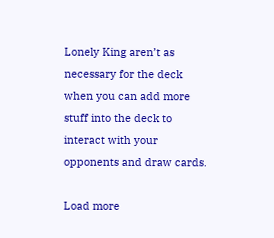Lonely King aren’t as necessary for the deck when you can add more stuff into the deck to interact with your opponents and draw cards.

Load more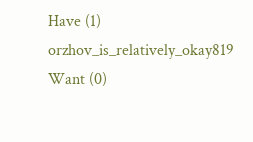Have (1) orzhov_is_relatively_okay819
Want (0)